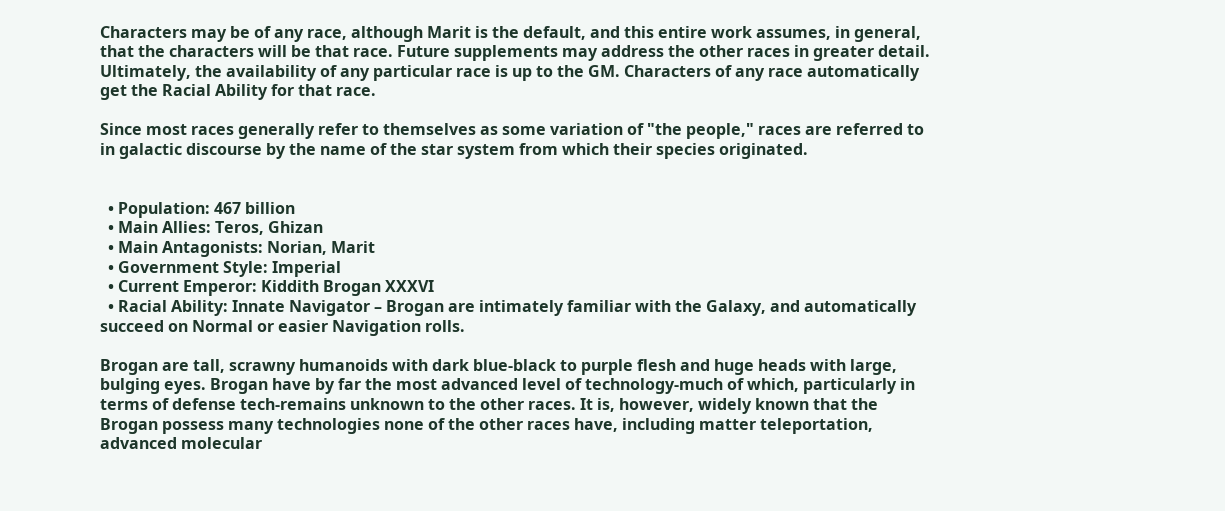Characters may be of any race, although Marit is the default, and this entire work assumes, in general, that the characters will be that race. Future supplements may address the other races in greater detail. Ultimately, the availability of any particular race is up to the GM. Characters of any race automatically get the Racial Ability for that race.

Since most races generally refer to themselves as some variation of "the people," races are referred to in galactic discourse by the name of the star system from which their species originated.


  • Population: 467 billion
  • Main Allies: Teros, Ghizan
  • Main Antagonists: Norian, Marit
  • Government Style: Imperial
  • Current Emperor: Kiddith Brogan XXXVI
  • Racial Ability: Innate Navigator – Brogan are intimately familiar with the Galaxy, and automatically succeed on Normal or easier Navigation rolls.

Brogan are tall, scrawny humanoids with dark blue-black to purple flesh and huge heads with large, bulging eyes. Brogan have by far the most advanced level of technology-much of which, particularly in terms of defense tech-remains unknown to the other races. It is, however, widely known that the Brogan possess many technologies none of the other races have, including matter teleportation, advanced molecular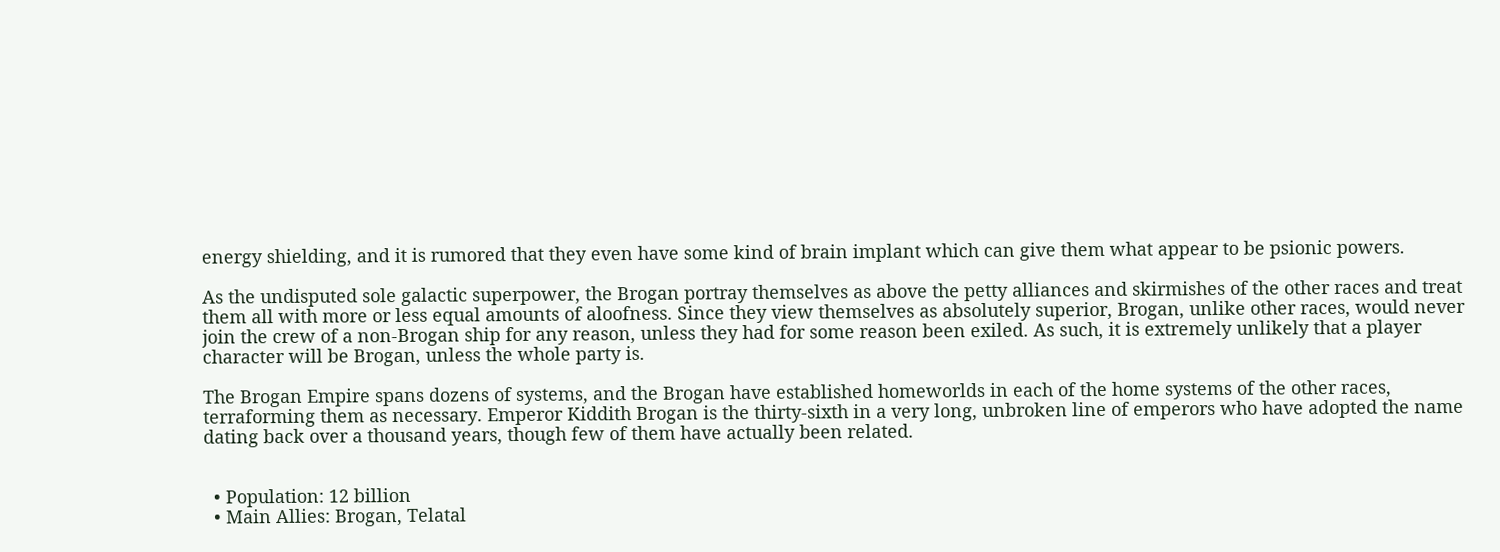energy shielding, and it is rumored that they even have some kind of brain implant which can give them what appear to be psionic powers.

As the undisputed sole galactic superpower, the Brogan portray themselves as above the petty alliances and skirmishes of the other races and treat them all with more or less equal amounts of aloofness. Since they view themselves as absolutely superior, Brogan, unlike other races, would never join the crew of a non-Brogan ship for any reason, unless they had for some reason been exiled. As such, it is extremely unlikely that a player character will be Brogan, unless the whole party is.

The Brogan Empire spans dozens of systems, and the Brogan have established homeworlds in each of the home systems of the other races, terraforming them as necessary. Emperor Kiddith Brogan is the thirty-sixth in a very long, unbroken line of emperors who have adopted the name dating back over a thousand years, though few of them have actually been related.


  • Population: 12 billion
  • Main Allies: Brogan, Telatal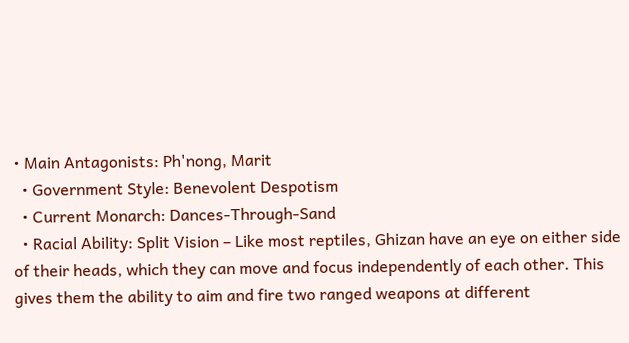• Main Antagonists: Ph'nong, Marit
  • Government Style: Benevolent Despotism
  • Current Monarch: Dances-Through-Sand
  • Racial Ability: Split Vision – Like most reptiles, Ghizan have an eye on either side of their heads, which they can move and focus independently of each other. This gives them the ability to aim and fire two ranged weapons at different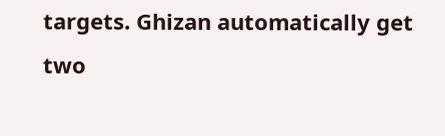targets. Ghizan automatically get two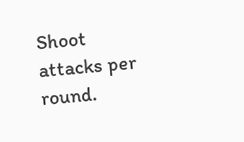Shoot attacks per round.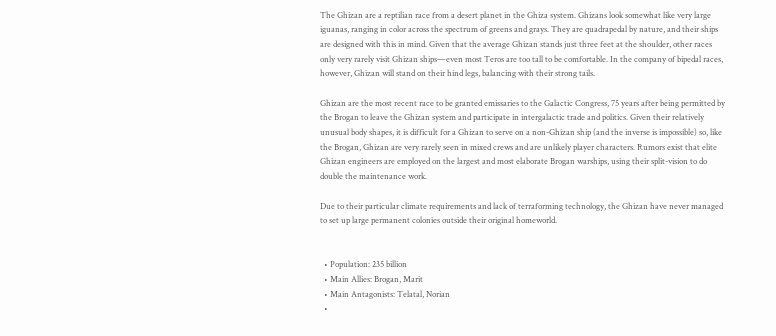The Ghizan are a reptilian race from a desert planet in the Ghiza system. Ghizans look somewhat like very large iguanas, ranging in color across the spectrum of greens and grays. They are quadrapedal by nature, and their ships are designed with this in mind. Given that the average Ghizan stands just three feet at the shoulder, other races only very rarely visit Ghizan ships—even most Teros are too tall to be comfortable. In the company of bipedal races, however, Ghizan will stand on their hind legs, balancing with their strong tails.

Ghizan are the most recent race to be granted emissaries to the Galactic Congress, 75 years after being permitted by the Brogan to leave the Ghizan system and participate in intergalactic trade and politics. Given their relatively unusual body shapes, it is difficult for a Ghizan to serve on a non-Ghizan ship (and the inverse is impossible) so, like the Brogan, Ghizan are very rarely seen in mixed crews and are unlikely player characters. Rumors exist that elite Ghizan engineers are employed on the largest and most elaborate Brogan warships, using their split-vision to do double the maintenance work.

Due to their particular climate requirements and lack of terraforming technology, the Ghizan have never managed to set up large permanent colonies outside their original homeworld.


  • Population: 235 billion
  • Main Allies: Brogan, Marit
  • Main Antagonists: Telatal, Norian
  •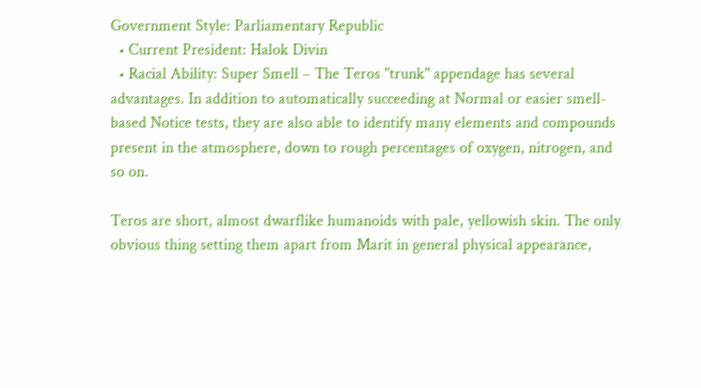Government Style: Parliamentary Republic
  • Current President: Halok Divin
  • Racial Ability: Super Smell – The Teros "trunk" appendage has several advantages. In addition to automatically succeeding at Normal or easier smell-based Notice tests, they are also able to identify many elements and compounds present in the atmosphere, down to rough percentages of oxygen, nitrogen, and so on.

Teros are short, almost dwarflike humanoids with pale, yellowish skin. The only obvious thing setting them apart from Marit in general physical appearance,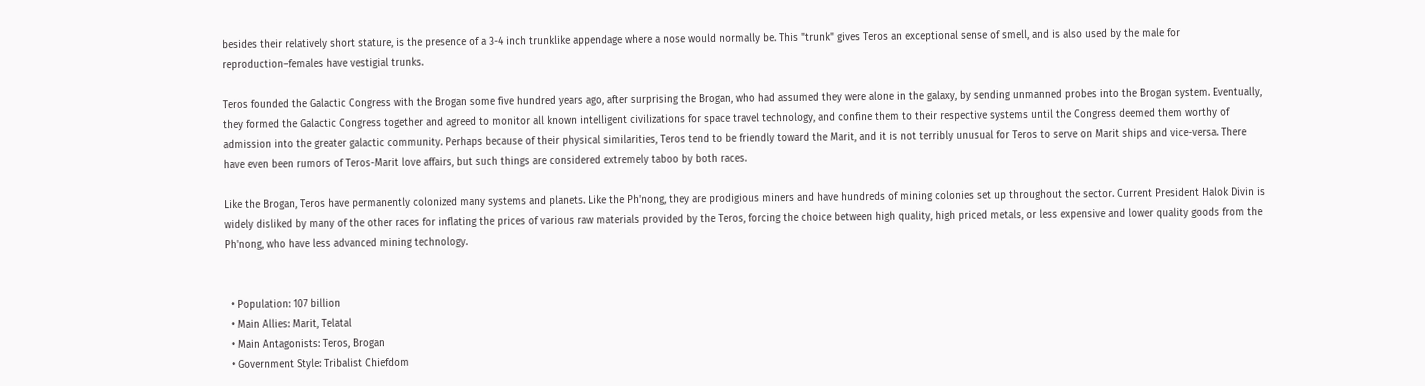besides their relatively short stature, is the presence of a 3-4 inch trunklike appendage where a nose would normally be. This "trunk" gives Teros an exceptional sense of smell, and is also used by the male for reproduction–females have vestigial trunks.

Teros founded the Galactic Congress with the Brogan some five hundred years ago, after surprising the Brogan, who had assumed they were alone in the galaxy, by sending unmanned probes into the Brogan system. Eventually, they formed the Galactic Congress together and agreed to monitor all known intelligent civilizations for space travel technology, and confine them to their respective systems until the Congress deemed them worthy of admission into the greater galactic community. Perhaps because of their physical similarities, Teros tend to be friendly toward the Marit, and it is not terribly unusual for Teros to serve on Marit ships and vice-versa. There have even been rumors of Teros-Marit love affairs, but such things are considered extremely taboo by both races.

Like the Brogan, Teros have permanently colonized many systems and planets. Like the Ph'nong, they are prodigious miners and have hundreds of mining colonies set up throughout the sector. Current President Halok Divin is widely disliked by many of the other races for inflating the prices of various raw materials provided by the Teros, forcing the choice between high quality, high priced metals, or less expensive and lower quality goods from the Ph'nong, who have less advanced mining technology.


  • Population: 107 billion
  • Main Allies: Marit, Telatal
  • Main Antagonists: Teros, Brogan
  • Government Style: Tribalist Chiefdom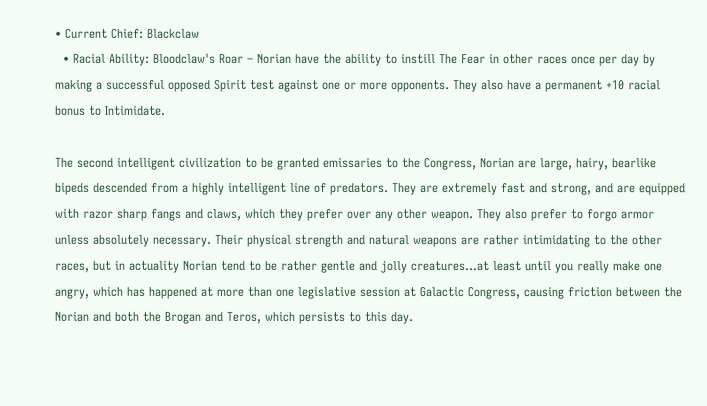• Current Chief: Blackclaw
  • Racial Ability: Bloodclaw's Roar – Norian have the ability to instill The Fear in other races once per day by making a successful opposed Spirit test against one or more opponents. They also have a permanent +10 racial bonus to Intimidate.

The second intelligent civilization to be granted emissaries to the Congress, Norian are large, hairy, bearlike bipeds descended from a highly intelligent line of predators. They are extremely fast and strong, and are equipped with razor sharp fangs and claws, which they prefer over any other weapon. They also prefer to forgo armor unless absolutely necessary. Their physical strength and natural weapons are rather intimidating to the other races, but in actuality Norian tend to be rather gentle and jolly creatures…at least until you really make one angry, which has happened at more than one legislative session at Galactic Congress, causing friction between the Norian and both the Brogan and Teros, which persists to this day.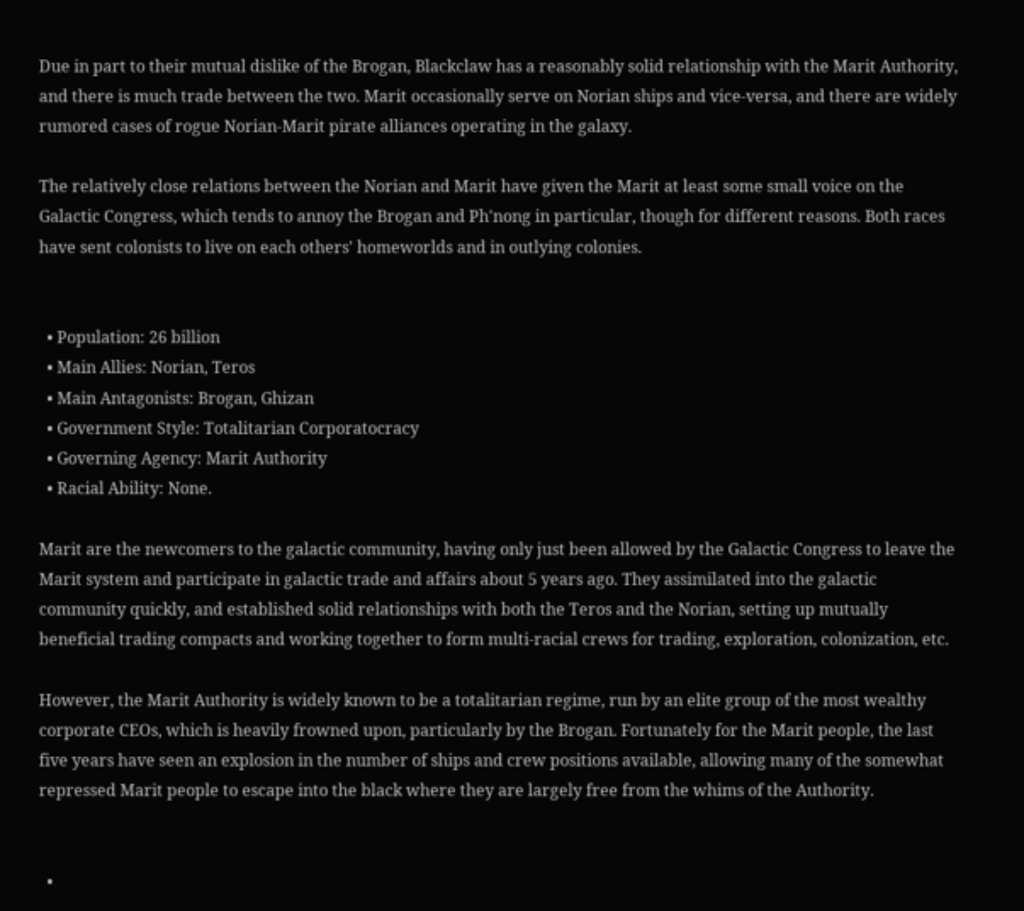Due in part to their mutual dislike of the Brogan, Blackclaw has a reasonably solid relationship with the Marit Authority, and there is much trade between the two. Marit occasionally serve on Norian ships and vice-versa, and there are widely rumored cases of rogue Norian-Marit pirate alliances operating in the galaxy.

The relatively close relations between the Norian and Marit have given the Marit at least some small voice on the Galactic Congress, which tends to annoy the Brogan and Ph'nong in particular, though for different reasons. Both races have sent colonists to live on each others' homeworlds and in outlying colonies.


  • Population: 26 billion
  • Main Allies: Norian, Teros
  • Main Antagonists: Brogan, Ghizan
  • Government Style: Totalitarian Corporatocracy
  • Governing Agency: Marit Authority
  • Racial Ability: None.

Marit are the newcomers to the galactic community, having only just been allowed by the Galactic Congress to leave the Marit system and participate in galactic trade and affairs about 5 years ago. They assimilated into the galactic community quickly, and established solid relationships with both the Teros and the Norian, setting up mutually beneficial trading compacts and working together to form multi-racial crews for trading, exploration, colonization, etc.

However, the Marit Authority is widely known to be a totalitarian regime, run by an elite group of the most wealthy corporate CEOs, which is heavily frowned upon, particularly by the Brogan. Fortunately for the Marit people, the last five years have seen an explosion in the number of ships and crew positions available, allowing many of the somewhat repressed Marit people to escape into the black where they are largely free from the whims of the Authority.


  •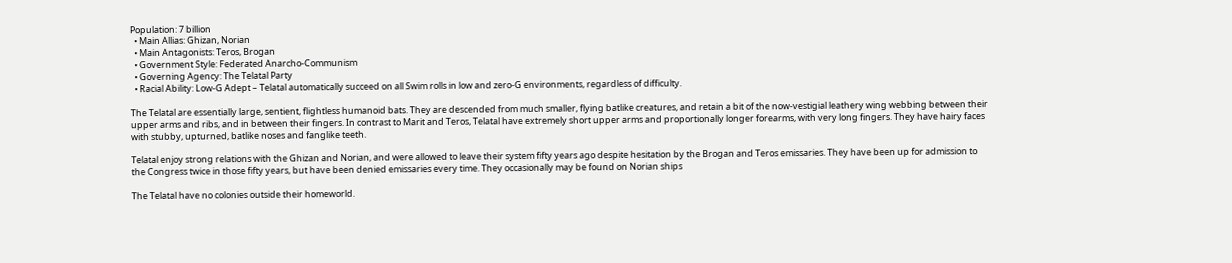Population: 7 billion
  • Main Allias: Ghizan, Norian
  • Main Antagonists: Teros, Brogan
  • Government Style: Federated Anarcho-Communism
  • Governing Agency: The Telatal Party
  • Racial Ability: Low-G Adept – Telatal automatically succeed on all Swim rolls in low and zero-G environments, regardless of difficulty.

The Telatal are essentially large, sentient, flightless humanoid bats. They are descended from much smaller, flying batlike creatures, and retain a bit of the now-vestigial leathery wing webbing between their upper arms and ribs, and in between their fingers. In contrast to Marit and Teros, Telatal have extremely short upper arms and proportionally longer forearms, with very long fingers. They have hairy faces with stubby, upturned, batlike noses and fanglike teeth.

Telatal enjoy strong relations with the Ghizan and Norian, and were allowed to leave their system fifty years ago despite hesitation by the Brogan and Teros emissaries. They have been up for admission to the Congress twice in those fifty years, but have been denied emissaries every time. They occasionally may be found on Norian ships

The Telatal have no colonies outside their homeworld.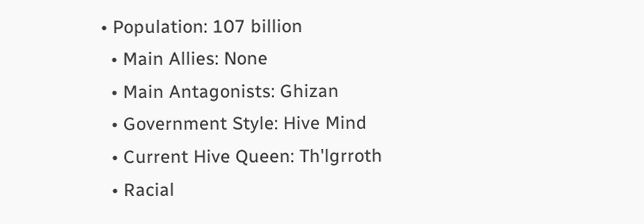• Population: 107 billion
  • Main Allies: None
  • Main Antagonists: Ghizan
  • Government Style: Hive Mind
  • Current Hive Queen: Th'lgrroth
  • Racial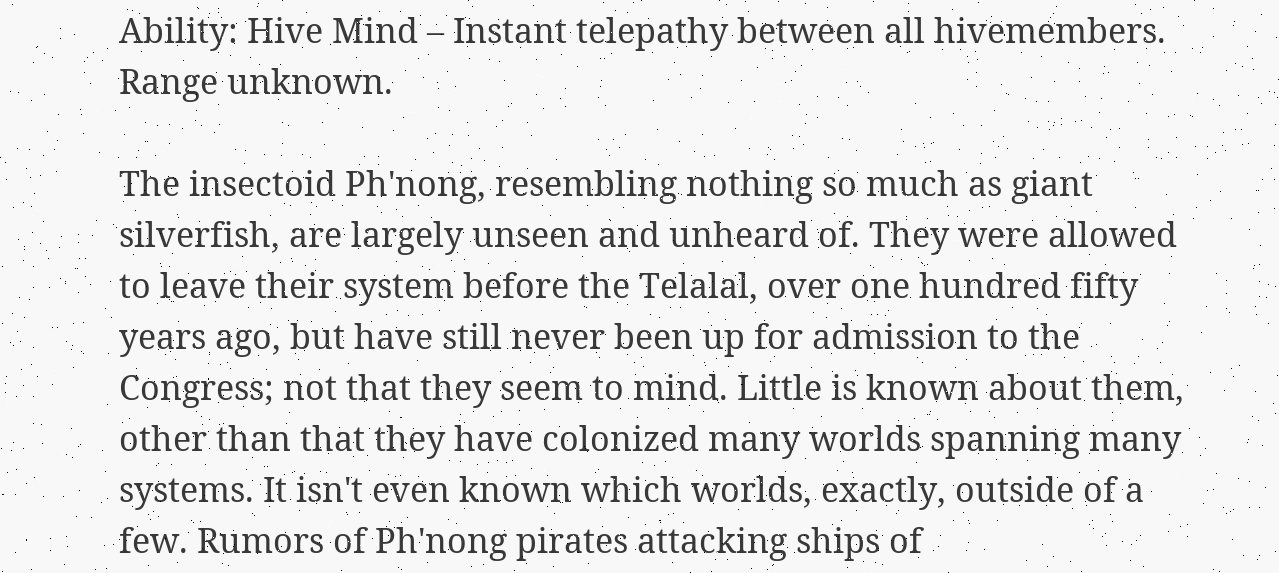Ability: Hive Mind – Instant telepathy between all hivemembers. Range unknown.

The insectoid Ph'nong, resembling nothing so much as giant silverfish, are largely unseen and unheard of. They were allowed to leave their system before the Telalal, over one hundred fifty years ago, but have still never been up for admission to the Congress; not that they seem to mind. Little is known about them, other than that they have colonized many worlds spanning many systems. It isn't even known which worlds, exactly, outside of a few. Rumors of Ph'nong pirates attacking ships of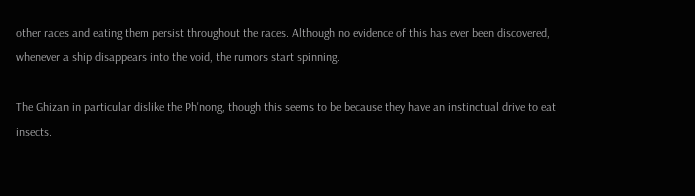other races and eating them persist throughout the races. Although no evidence of this has ever been discovered, whenever a ship disappears into the void, the rumors start spinning.

The Ghizan in particular dislike the Ph'nong, though this seems to be because they have an instinctual drive to eat insects.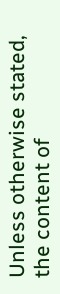Unless otherwise stated, the content of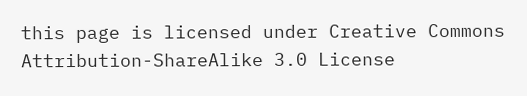this page is licensed under Creative Commons Attribution-ShareAlike 3.0 License